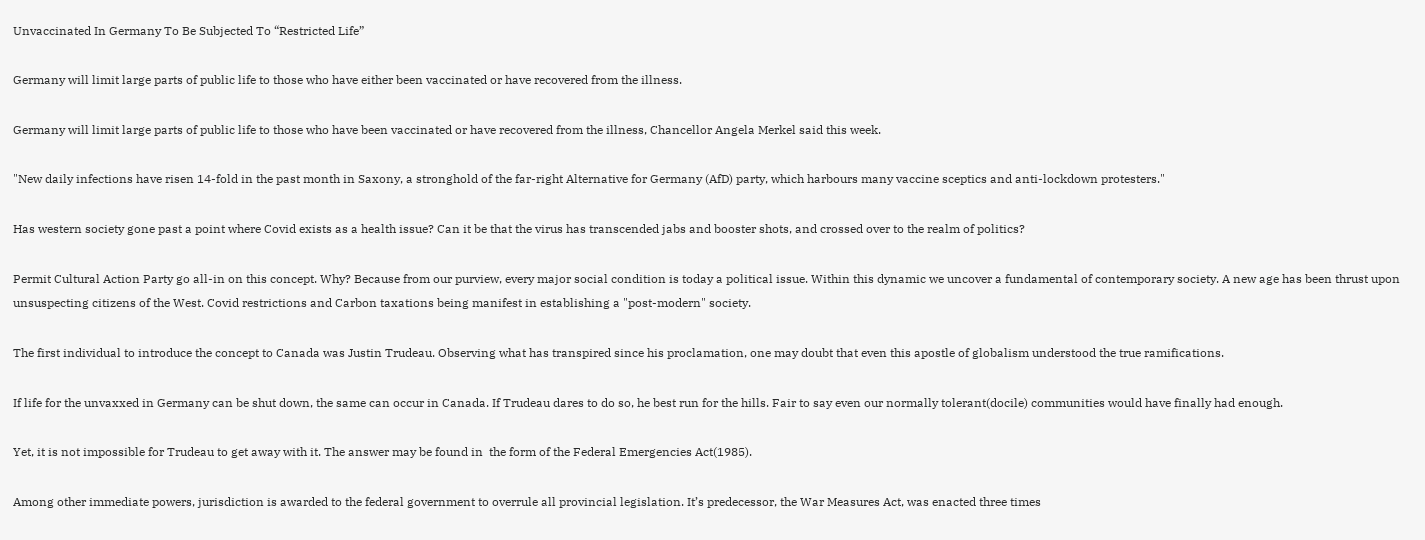Unvaccinated In Germany To Be Subjected To “Restricted Life”

Germany will limit large parts of public life to those who have either been vaccinated or have recovered from the illness.

Germany will limit large parts of public life to those who have been vaccinated or have recovered from the illness, Chancellor Angela Merkel said this week.

"New daily infections have risen 14-fold in the past month in Saxony, a stronghold of the far-right Alternative for Germany (AfD) party, which harbours many vaccine sceptics and anti-lockdown protesters."

Has western society gone past a point where Covid exists as a health issue? Can it be that the virus has transcended jabs and booster shots, and crossed over to the realm of politics?

Permit Cultural Action Party go all-in on this concept. Why? Because from our purview, every major social condition is today a political issue. Within this dynamic we uncover a fundamental of contemporary society. A new age has been thrust upon unsuspecting citizens of the West. Covid restrictions and Carbon taxations being manifest in establishing a "post-modern" society.

The first individual to introduce the concept to Canada was Justin Trudeau. Observing what has transpired since his proclamation, one may doubt that even this apostle of globalism understood the true ramifications.

If life for the unvaxxed in Germany can be shut down, the same can occur in Canada. If Trudeau dares to do so, he best run for the hills. Fair to say even our normally tolerant(docile) communities would have finally had enough.

Yet, it is not impossible for Trudeau to get away with it. The answer may be found in  the form of the Federal Emergencies Act(1985).

Among other immediate powers, jurisdiction is awarded to the federal government to overrule all provincial legislation. It’s predecessor, the War Measures Act, was enacted three times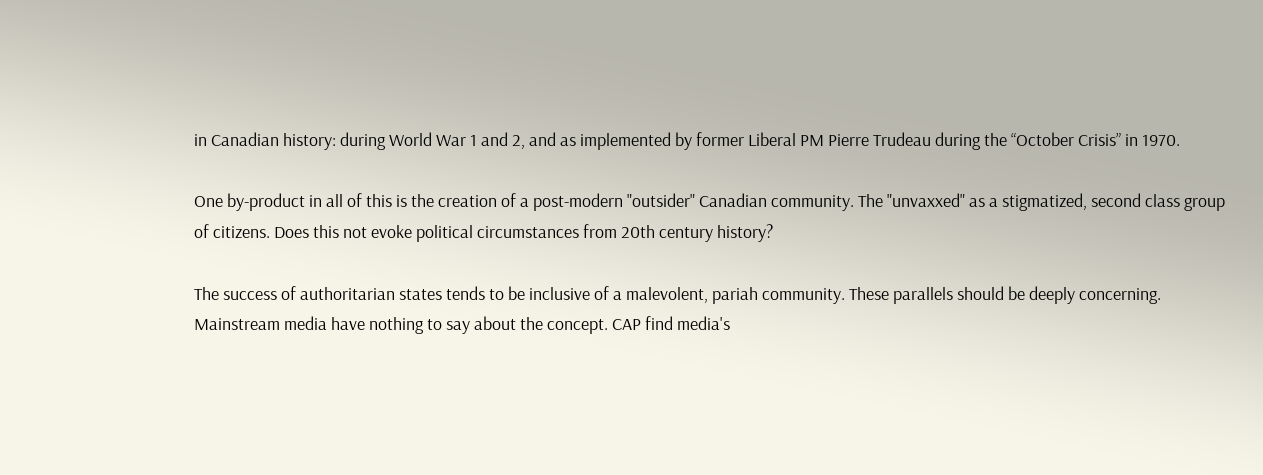in Canadian history: during World War 1 and 2, and as implemented by former Liberal PM Pierre Trudeau during the “October Crisis” in 1970.

One by-product in all of this is the creation of a post-modern "outsider" Canadian community. The "unvaxxed" as a stigmatized, second class group of citizens. Does this not evoke political circumstances from 20th century history?

The success of authoritarian states tends to be inclusive of a malevolent, pariah community. These parallels should be deeply concerning. Mainstream media have nothing to say about the concept. CAP find media's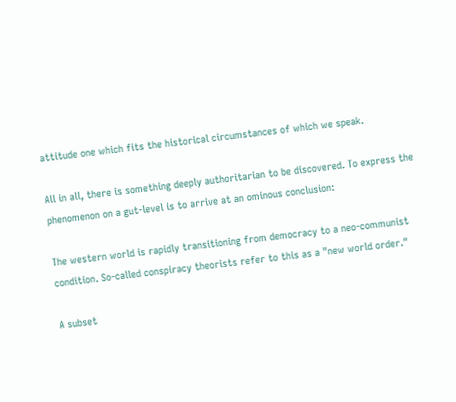attitude one which fits the historical circumstances of which we speak.

All in all, there is something deeply authoritarian to be discovered. To express the phenomenon on a gut-level is to arrive at an ominous conclusion:

The western world is rapidly transitioning from democracy to a neo-communist condition. So-called conspiracy theorists refer to this as a "new world order."

A subset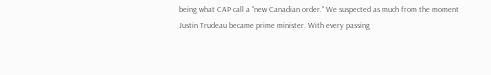being what CAP call a "new Canadian order." We suspected as much from the moment Justin Trudeau became prime minister. With every passing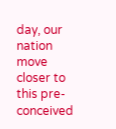day, our nation move closer to this pre-conceived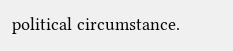political circumstance.